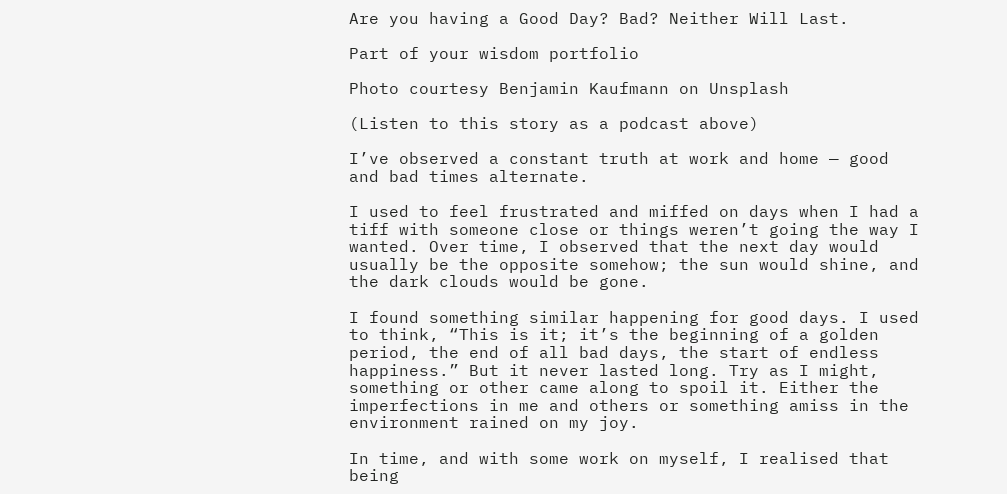Are you having a Good Day? Bad? Neither Will Last.

Part of your wisdom portfolio

Photo courtesy Benjamin Kaufmann on Unsplash

(Listen to this story as a podcast above)

I’ve observed a constant truth at work and home — good and bad times alternate.

I used to feel frustrated and miffed on days when I had a tiff with someone close or things weren’t going the way I wanted. Over time, I observed that the next day would usually be the opposite somehow; the sun would shine, and the dark clouds would be gone.

I found something similar happening for good days. I used to think, “This is it; it’s the beginning of a golden period, the end of all bad days, the start of endless happiness.” But it never lasted long. Try as I might, something or other came along to spoil it. Either the imperfections in me and others or something amiss in the environment rained on my joy.

In time, and with some work on myself, I realised that being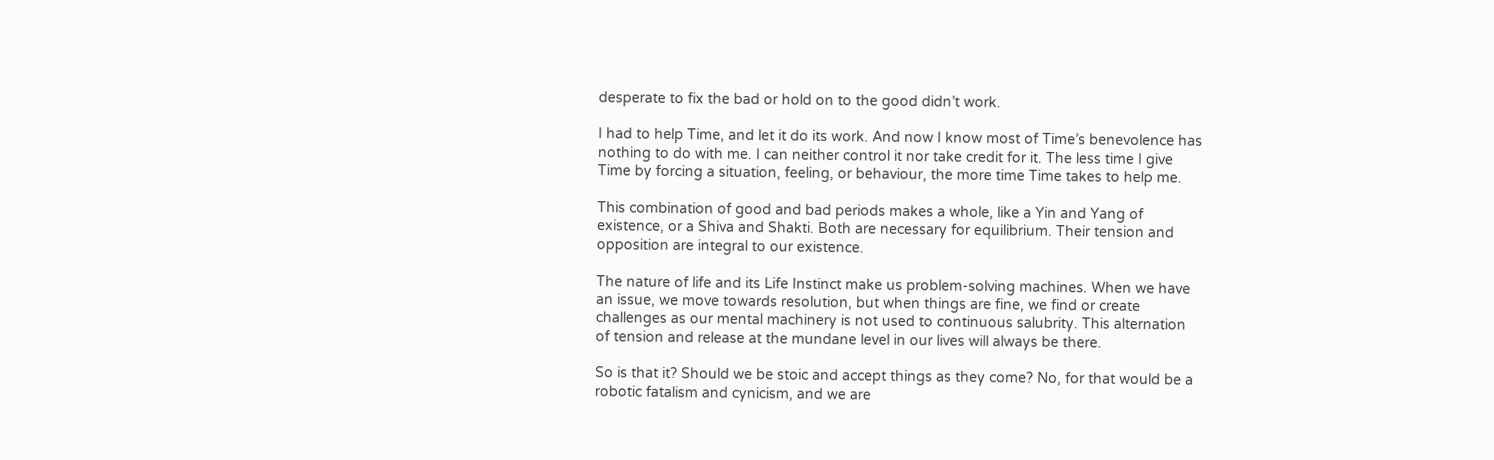desperate to fix the bad or hold on to the good didn’t work.

I had to help Time, and let it do its work. And now I know most of Time’s benevolence has nothing to do with me. I can neither control it nor take credit for it. The less time I give Time by forcing a situation, feeling, or behaviour, the more time Time takes to help me.

This combination of good and bad periods makes a whole, like a Yin and Yang of existence, or a Shiva and Shakti. Both are necessary for equilibrium. Their tension and opposition are integral to our existence.

The nature of life and its Life Instinct make us problem-solving machines. When we have an issue, we move towards resolution, but when things are fine, we find or create challenges as our mental machinery is not used to continuous salubrity. This alternation of tension and release at the mundane level in our lives will always be there.

So is that it? Should we be stoic and accept things as they come? No, for that would be a robotic fatalism and cynicism, and we are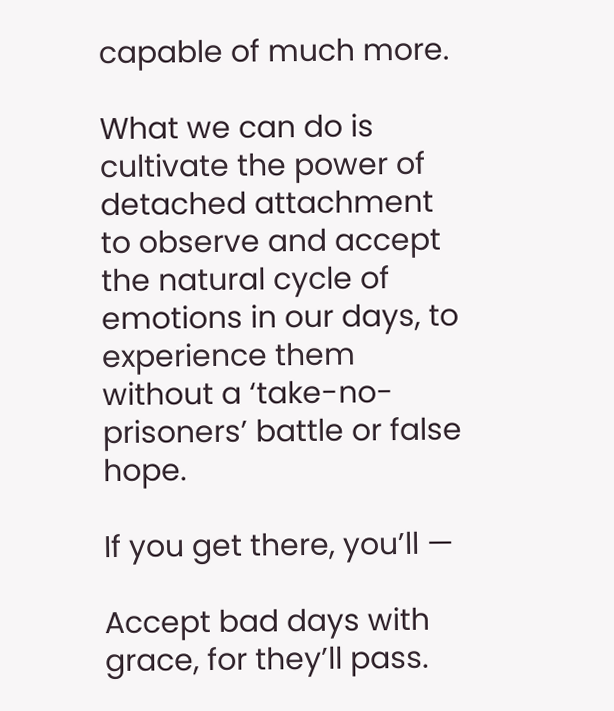capable of much more.

What we can do is cultivate the power of detached attachment to observe and accept the natural cycle of emotions in our days, to experience them without a ‘take-no-prisoners’ battle or false hope.

If you get there, you’ll —

Accept bad days with grace, for they’ll pass.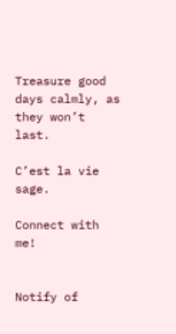Treasure good days calmly, as they won’t last.

C’est la vie sage.

Connect with me!


Notify of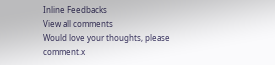Inline Feedbacks
View all comments
Would love your thoughts, please comment.x